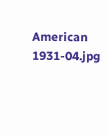American 1931-04.jpg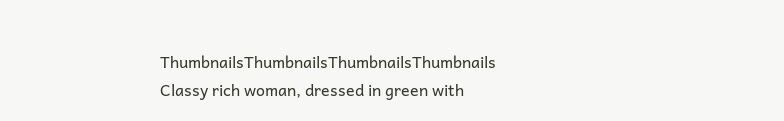ThumbnailsThumbnailsThumbnailsThumbnails
Classy rich woman, dressed in green with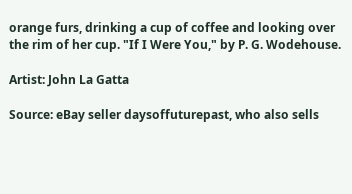orange furs, drinking a cup of coffee and looking over the rim of her cup. "If I Were You," by P. G. Wodehouse.

Artist: John La Gatta

Source: eBay seller daysoffuturepast, who also sells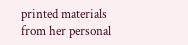printed materials from her personal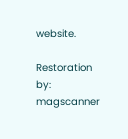website.

Restoration by: magscanner